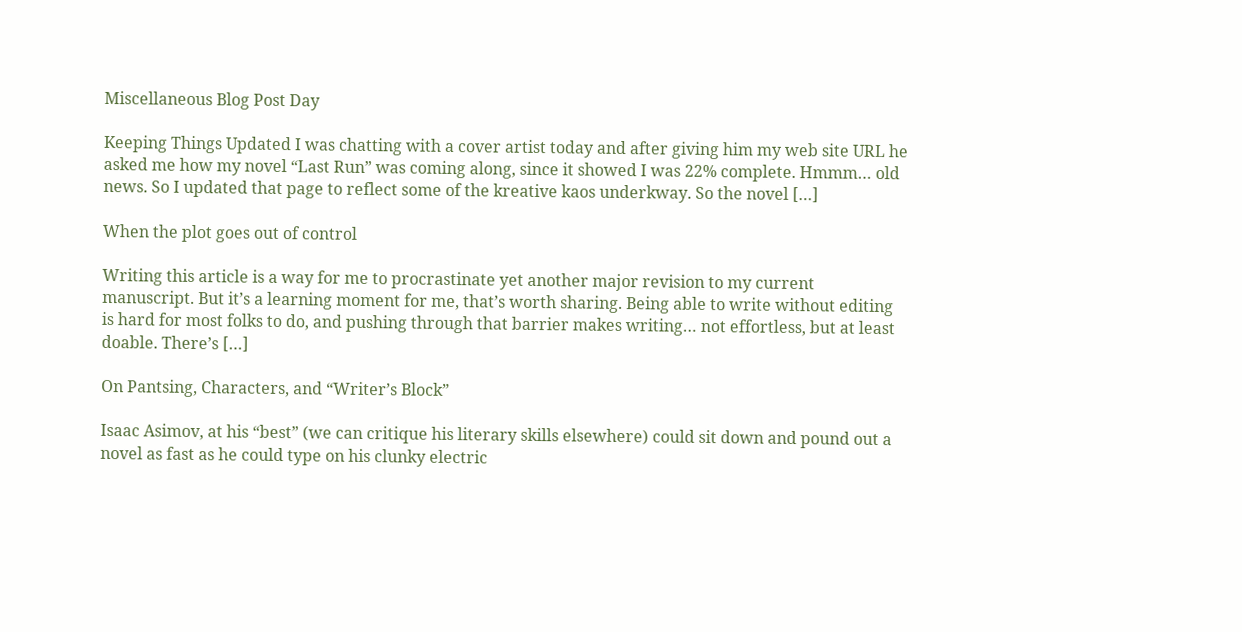Miscellaneous Blog Post Day

Keeping Things Updated I was chatting with a cover artist today and after giving him my web site URL he asked me how my novel “Last Run” was coming along, since it showed I was 22% complete. Hmmm… old news. So I updated that page to reflect some of the kreative kaos underkway. So the novel […]

When the plot goes out of control

Writing this article is a way for me to procrastinate yet another major revision to my current manuscript. But it’s a learning moment for me, that’s worth sharing. Being able to write without editing is hard for most folks to do, and pushing through that barrier makes writing… not effortless, but at least doable. There’s […]

On Pantsing, Characters, and “Writer’s Block”

Isaac Asimov, at his “best” (we can critique his literary skills elsewhere) could sit down and pound out a novel as fast as he could type on his clunky electric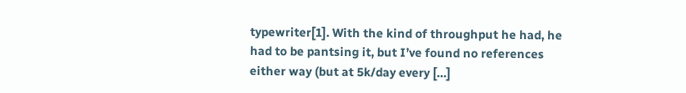typewriter[1]. With the kind of throughput he had, he had to be pantsing it, but I’ve found no references either way (but at 5k/day every […]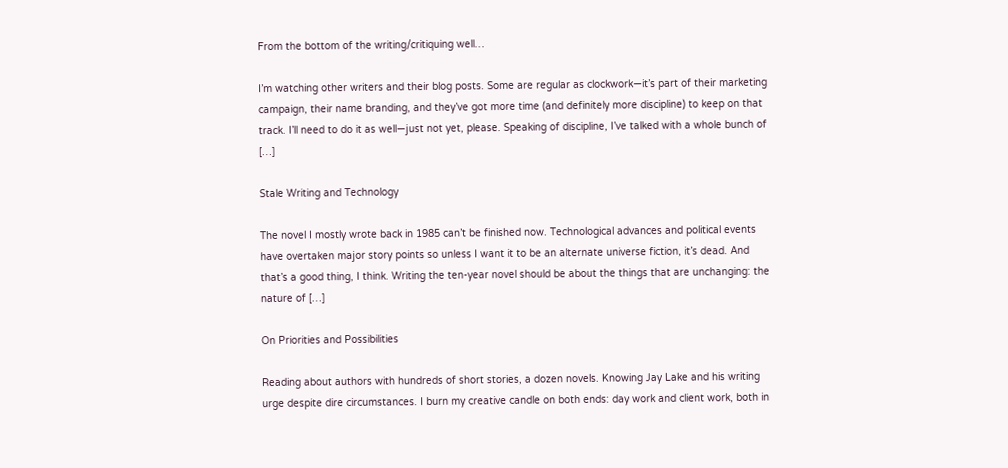From the bottom of the writing/critiquing well…

I’m watching other writers and their blog posts. Some are regular as clockwork—it’s part of their marketing campaign, their name branding, and they’ve got more time (and definitely more discipline) to keep on that track. I’ll need to do it as well—just not yet, please. Speaking of discipline, I’ve talked with a whole bunch of […]

Stale Writing and Technology

The novel I mostly wrote back in 1985 can’t be finished now. Technological advances and political events have overtaken major story points so unless I want it to be an alternate universe fiction, it’s dead. And that’s a good thing, I think. Writing the ten-year novel should be about the things that are unchanging: the nature of […]

On Priorities and Possibilities

Reading about authors with hundreds of short stories, a dozen novels. Knowing Jay Lake and his writing urge despite dire circumstances. I burn my creative candle on both ends: day work and client work, both in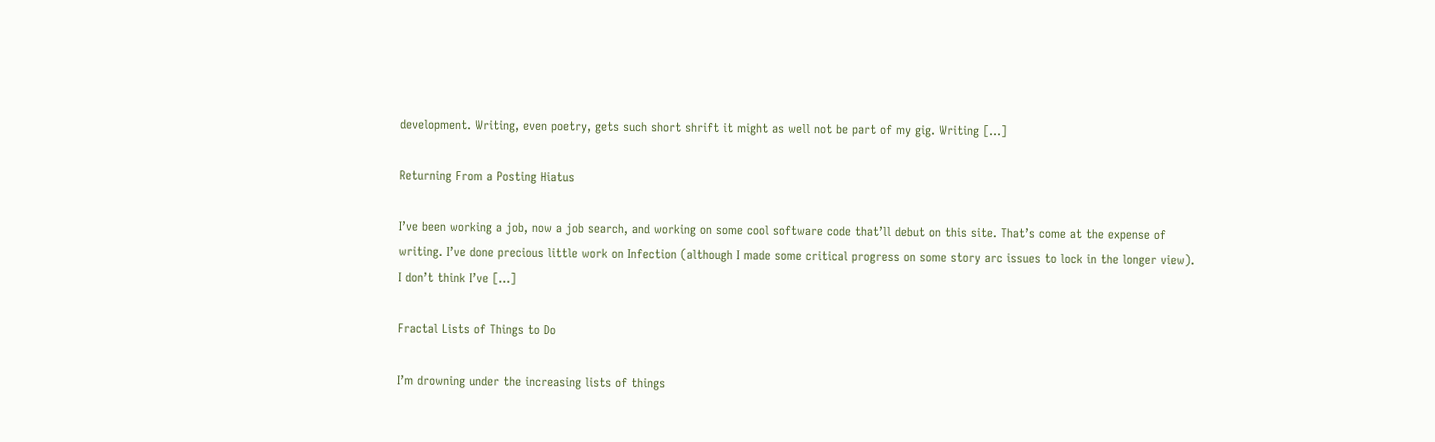development. Writing, even poetry, gets such short shrift it might as well not be part of my gig. Writing […]

Returning From a Posting Hiatus

I’ve been working a job, now a job search, and working on some cool software code that’ll debut on this site. That’s come at the expense of writing. I’ve done precious little work on Infection (although I made some critical progress on some story arc issues to lock in the longer view). I don’t think I’ve […]

Fractal Lists of Things to Do

I’m drowning under the increasing lists of things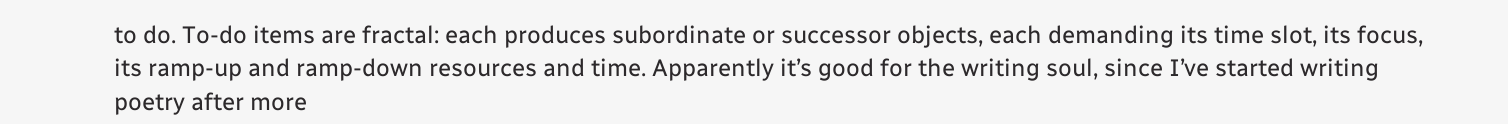to do. To-do items are fractal: each produces subordinate or successor objects, each demanding its time slot, its focus, its ramp-up and ramp-down resources and time. Apparently it’s good for the writing soul, since I’ve started writing poetry after more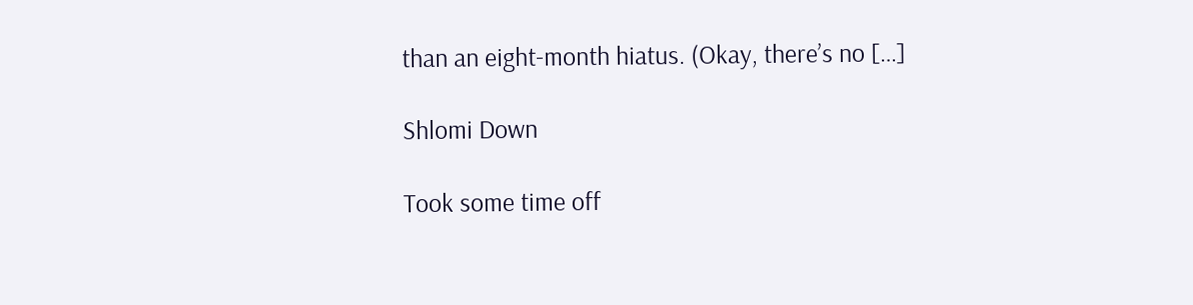than an eight-month hiatus. (Okay, there’s no […]

Shlomi Down

Took some time off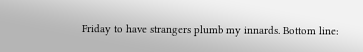Friday to have strangers plumb my innards. Bottom line: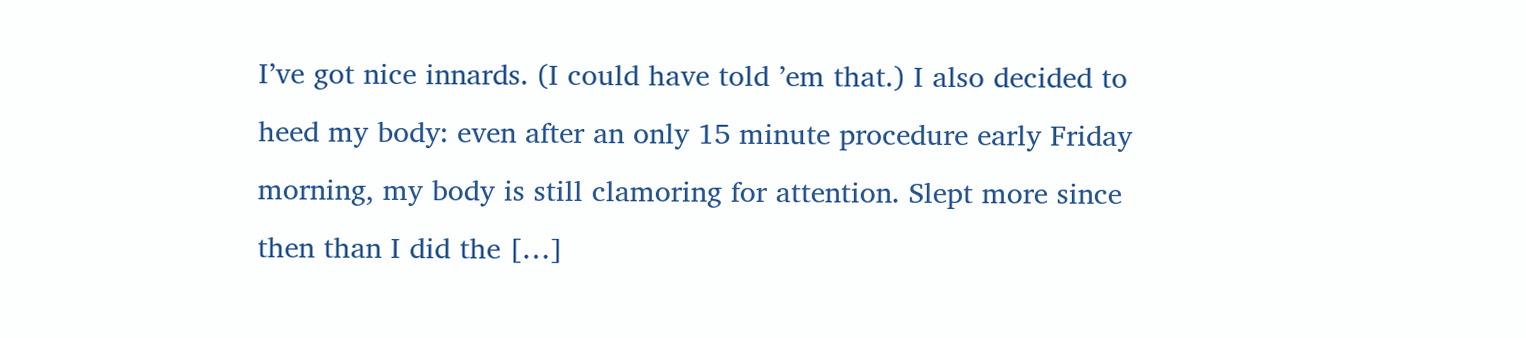I’ve got nice innards. (I could have told ’em that.) I also decided to heed my body: even after an only 15 minute procedure early Friday morning, my body is still clamoring for attention. Slept more since then than I did the […]